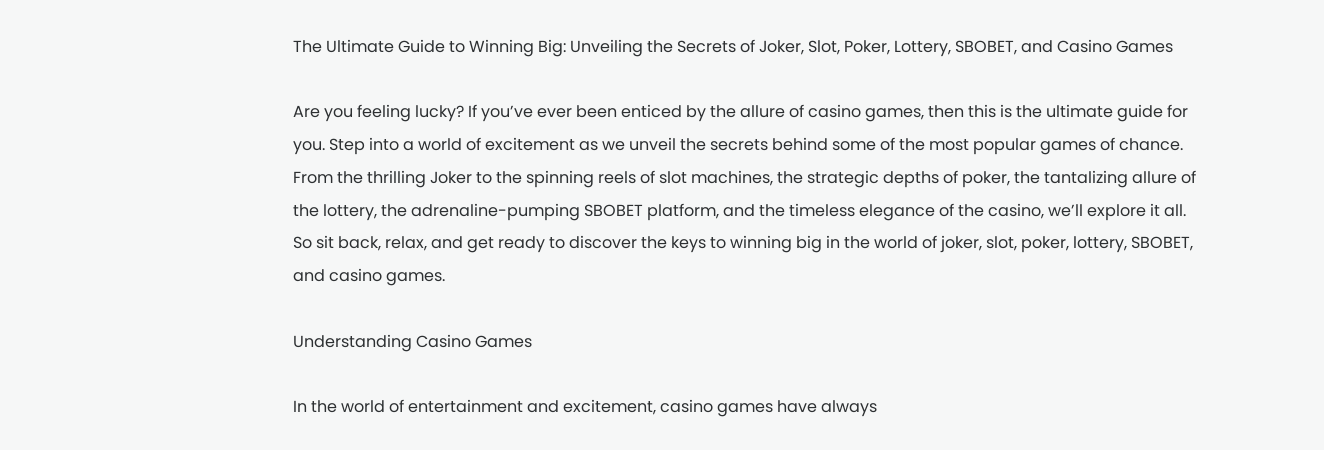The Ultimate Guide to Winning Big: Unveiling the Secrets of Joker, Slot, Poker, Lottery, SBOBET, and Casino Games

Are you feeling lucky? If you’ve ever been enticed by the allure of casino games, then this is the ultimate guide for you. Step into a world of excitement as we unveil the secrets behind some of the most popular games of chance. From the thrilling Joker to the spinning reels of slot machines, the strategic depths of poker, the tantalizing allure of the lottery, the adrenaline-pumping SBOBET platform, and the timeless elegance of the casino, we’ll explore it all. So sit back, relax, and get ready to discover the keys to winning big in the world of joker, slot, poker, lottery, SBOBET, and casino games.

Understanding Casino Games

In the world of entertainment and excitement, casino games have always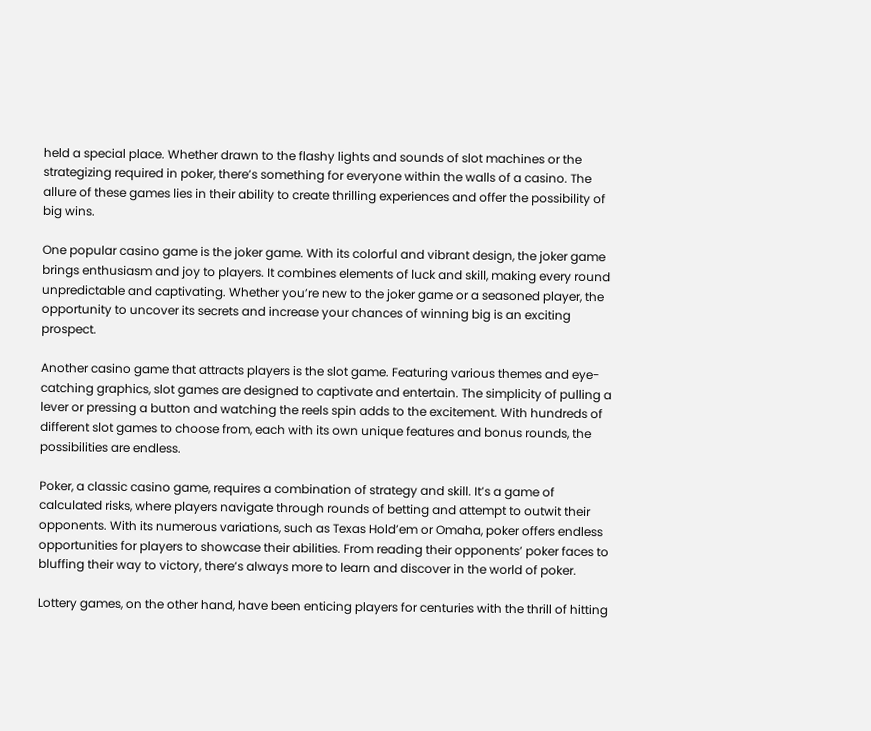held a special place. Whether drawn to the flashy lights and sounds of slot machines or the strategizing required in poker, there’s something for everyone within the walls of a casino. The allure of these games lies in their ability to create thrilling experiences and offer the possibility of big wins.

One popular casino game is the joker game. With its colorful and vibrant design, the joker game brings enthusiasm and joy to players. It combines elements of luck and skill, making every round unpredictable and captivating. Whether you’re new to the joker game or a seasoned player, the opportunity to uncover its secrets and increase your chances of winning big is an exciting prospect.

Another casino game that attracts players is the slot game. Featuring various themes and eye-catching graphics, slot games are designed to captivate and entertain. The simplicity of pulling a lever or pressing a button and watching the reels spin adds to the excitement. With hundreds of different slot games to choose from, each with its own unique features and bonus rounds, the possibilities are endless.

Poker, a classic casino game, requires a combination of strategy and skill. It’s a game of calculated risks, where players navigate through rounds of betting and attempt to outwit their opponents. With its numerous variations, such as Texas Hold’em or Omaha, poker offers endless opportunities for players to showcase their abilities. From reading their opponents’ poker faces to bluffing their way to victory, there’s always more to learn and discover in the world of poker.

Lottery games, on the other hand, have been enticing players for centuries with the thrill of hitting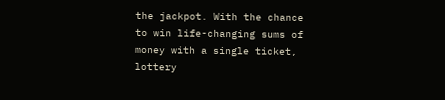the jackpot. With the chance to win life-changing sums of money with a single ticket, lottery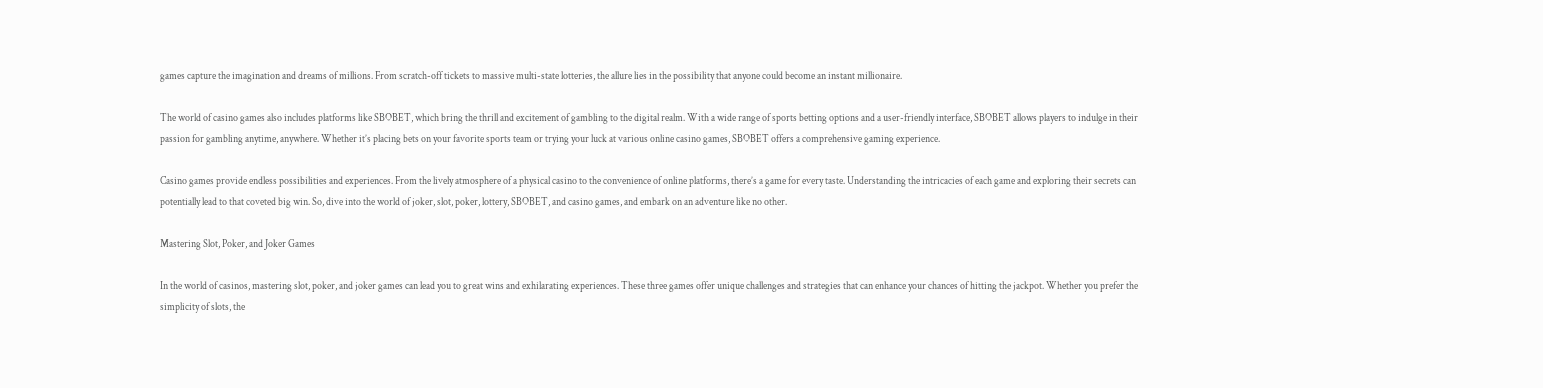games capture the imagination and dreams of millions. From scratch-off tickets to massive multi-state lotteries, the allure lies in the possibility that anyone could become an instant millionaire.

The world of casino games also includes platforms like SBOBET, which bring the thrill and excitement of gambling to the digital realm. With a wide range of sports betting options and a user-friendly interface, SBOBET allows players to indulge in their passion for gambling anytime, anywhere. Whether it’s placing bets on your favorite sports team or trying your luck at various online casino games, SBOBET offers a comprehensive gaming experience.

Casino games provide endless possibilities and experiences. From the lively atmosphere of a physical casino to the convenience of online platforms, there’s a game for every taste. Understanding the intricacies of each game and exploring their secrets can potentially lead to that coveted big win. So, dive into the world of joker, slot, poker, lottery, SBOBET, and casino games, and embark on an adventure like no other.

Mastering Slot, Poker, and Joker Games

In the world of casinos, mastering slot, poker, and joker games can lead you to great wins and exhilarating experiences. These three games offer unique challenges and strategies that can enhance your chances of hitting the jackpot. Whether you prefer the simplicity of slots, the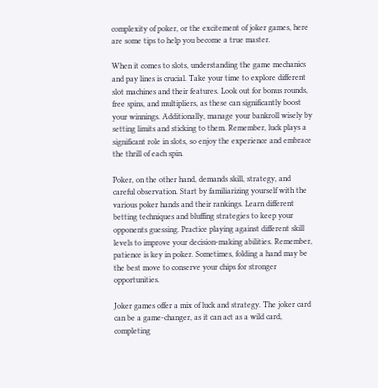complexity of poker, or the excitement of joker games, here are some tips to help you become a true master.

When it comes to slots, understanding the game mechanics and pay lines is crucial. Take your time to explore different slot machines and their features. Look out for bonus rounds, free spins, and multipliers, as these can significantly boost your winnings. Additionally, manage your bankroll wisely by setting limits and sticking to them. Remember, luck plays a significant role in slots, so enjoy the experience and embrace the thrill of each spin.

Poker, on the other hand, demands skill, strategy, and careful observation. Start by familiarizing yourself with the various poker hands and their rankings. Learn different betting techniques and bluffing strategies to keep your opponents guessing. Practice playing against different skill levels to improve your decision-making abilities. Remember, patience is key in poker. Sometimes, folding a hand may be the best move to conserve your chips for stronger opportunities.

Joker games offer a mix of luck and strategy. The joker card can be a game-changer, as it can act as a wild card, completing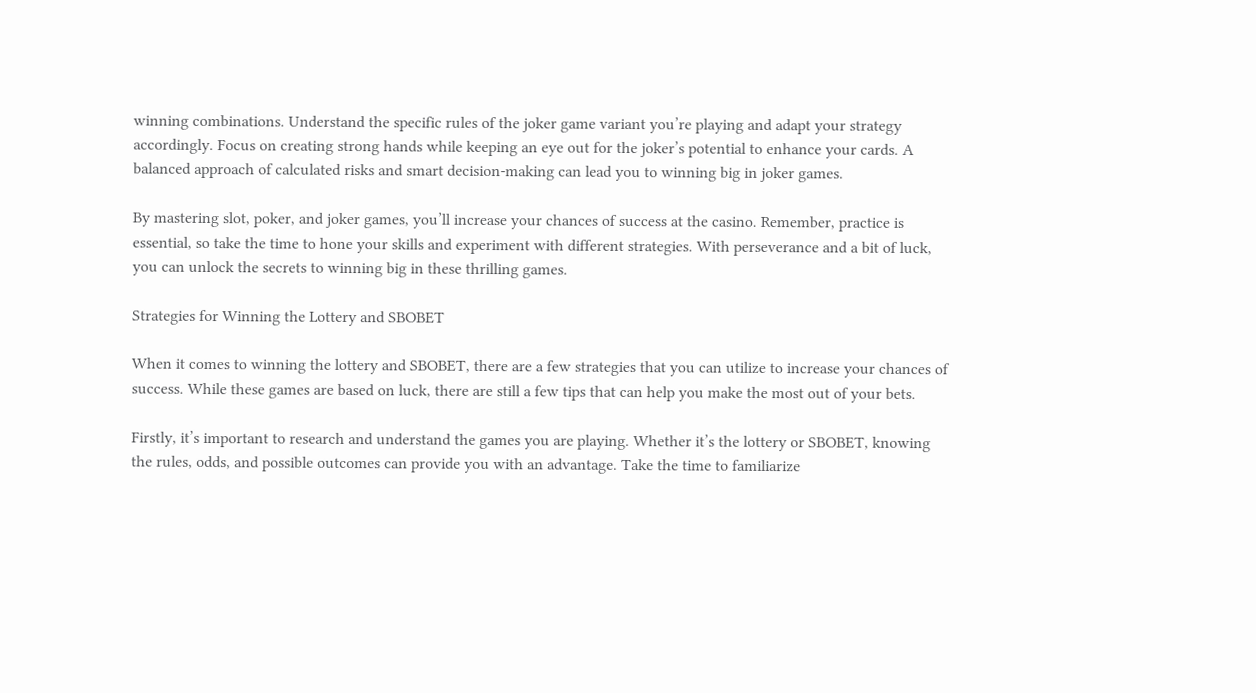winning combinations. Understand the specific rules of the joker game variant you’re playing and adapt your strategy accordingly. Focus on creating strong hands while keeping an eye out for the joker’s potential to enhance your cards. A balanced approach of calculated risks and smart decision-making can lead you to winning big in joker games.

By mastering slot, poker, and joker games, you’ll increase your chances of success at the casino. Remember, practice is essential, so take the time to hone your skills and experiment with different strategies. With perseverance and a bit of luck, you can unlock the secrets to winning big in these thrilling games.

Strategies for Winning the Lottery and SBOBET

When it comes to winning the lottery and SBOBET, there are a few strategies that you can utilize to increase your chances of success. While these games are based on luck, there are still a few tips that can help you make the most out of your bets.

Firstly, it’s important to research and understand the games you are playing. Whether it’s the lottery or SBOBET, knowing the rules, odds, and possible outcomes can provide you with an advantage. Take the time to familiarize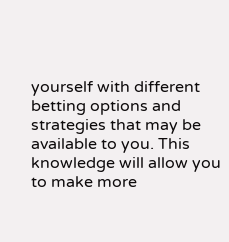yourself with different betting options and strategies that may be available to you. This knowledge will allow you to make more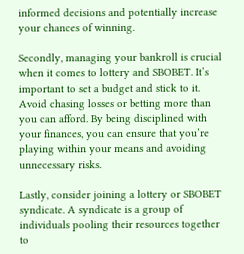informed decisions and potentially increase your chances of winning.

Secondly, managing your bankroll is crucial when it comes to lottery and SBOBET. It’s important to set a budget and stick to it. Avoid chasing losses or betting more than you can afford. By being disciplined with your finances, you can ensure that you’re playing within your means and avoiding unnecessary risks.

Lastly, consider joining a lottery or SBOBET syndicate. A syndicate is a group of individuals pooling their resources together to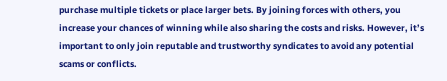purchase multiple tickets or place larger bets. By joining forces with others, you increase your chances of winning while also sharing the costs and risks. However, it’s important to only join reputable and trustworthy syndicates to avoid any potential scams or conflicts.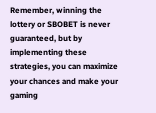Remember, winning the lottery or SBOBET is never guaranteed, but by implementing these strategies, you can maximize your chances and make your gaming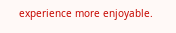experience more enjoyable.